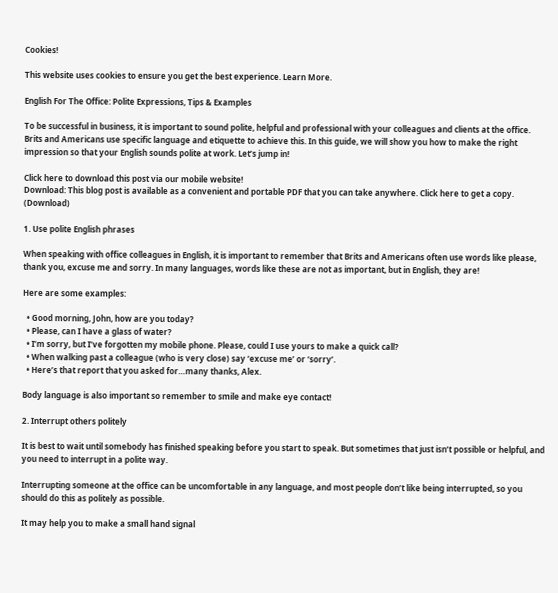Cookies!

This website uses cookies to ensure you get the best experience. Learn More.

English For The Office: Polite Expressions, Tips & Examples

To be successful in business, it is important to sound polite, helpful and professional with your colleagues and clients at the office. Brits and Americans use specific language and etiquette to achieve this. In this guide, we will show you how to make the right impression so that your English sounds polite at work. Let’s jump in!

Click here to download this post via our mobile website!
Download: This blog post is available as a convenient and portable PDF that you can take anywhere. Click here to get a copy. (Download)

1. Use polite English phrases

When speaking with office colleagues in English, it is important to remember that Brits and Americans often use words like please, thank you, excuse me and sorry. In many languages, words like these are not as important, but in English, they are!

Here are some examples:

  • Good morning, John, how are you today?
  • Please, can I have a glass of water?
  • I’m sorry, but I’ve forgotten my mobile phone. Please, could I use yours to make a quick call?
  • When walking past a colleague (who is very close) say ‘excuse me’ or ‘sorry’.
  • Here’s that report that you asked for…many thanks, Alex.

Body language is also important so remember to smile and make eye contact!

2. Interrupt others politely

It is best to wait until somebody has finished speaking before you start to speak. But sometimes that just isn’t possible or helpful, and you need to interrupt in a polite way.

Interrupting someone at the office can be uncomfortable in any language, and most people don’t like being interrupted, so you should do this as politely as possible.

It may help you to make a small hand signal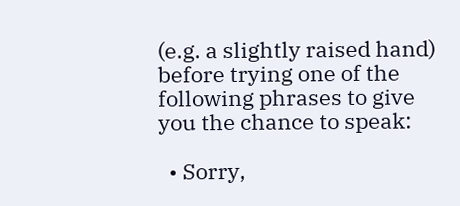(e.g. a slightly raised hand) before trying one of the following phrases to give you the chance to speak:

  • Sorry,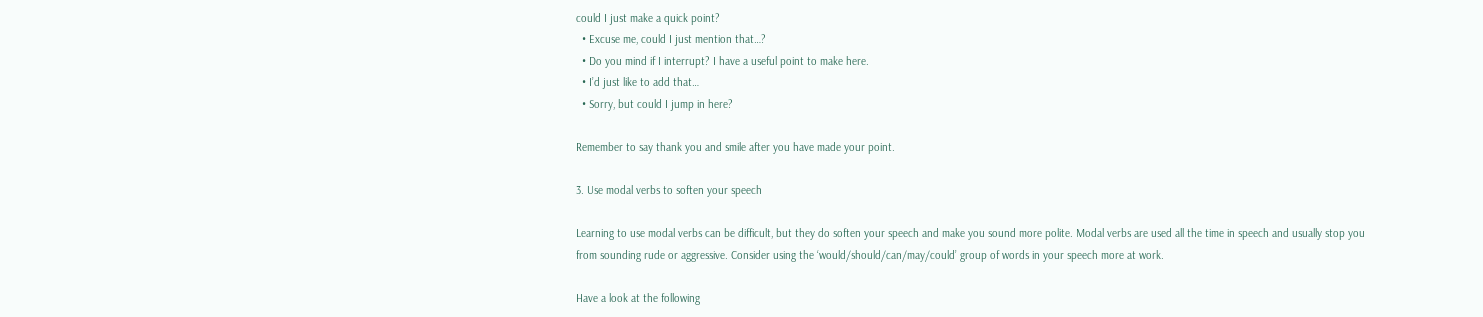could I just make a quick point?
  • Excuse me, could I just mention that…?
  • Do you mind if I interrupt? I have a useful point to make here.
  • I’d just like to add that…
  • Sorry, but could I jump in here?

Remember to say thank you and smile after you have made your point.

3. Use modal verbs to soften your speech

Learning to use modal verbs can be difficult, but they do soften your speech and make you sound more polite. Modal verbs are used all the time in speech and usually stop you from sounding rude or aggressive. Consider using the ‘would/should/can/may/could’ group of words in your speech more at work.

Have a look at the following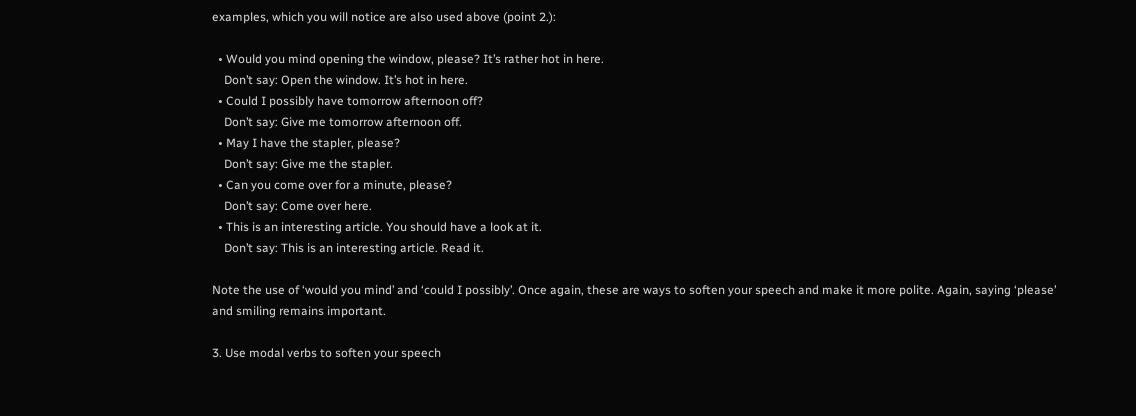examples, which you will notice are also used above (point 2.):

  • Would you mind opening the window, please? It’s rather hot in here.
    Don’t say: Open the window. It’s hot in here.
  • Could I possibly have tomorrow afternoon off?
    Don’t say: Give me tomorrow afternoon off.
  • May I have the stapler, please?
    Don’t say: Give me the stapler.
  • Can you come over for a minute, please?
    Don’t say: Come over here.
  • This is an interesting article. You should have a look at it.
    Don’t say: This is an interesting article. Read it.

Note the use of ‘would you mind’ and ‘could I possibly’. Once again, these are ways to soften your speech and make it more polite. Again, saying ‘please’ and smiling remains important.

3. Use modal verbs to soften your speech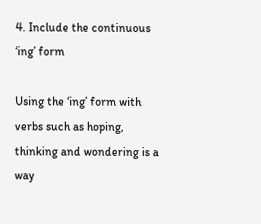4. Include the continuous ‘ing’ form

Using the ‘ing’ form with verbs such as hoping, thinking and wondering is a way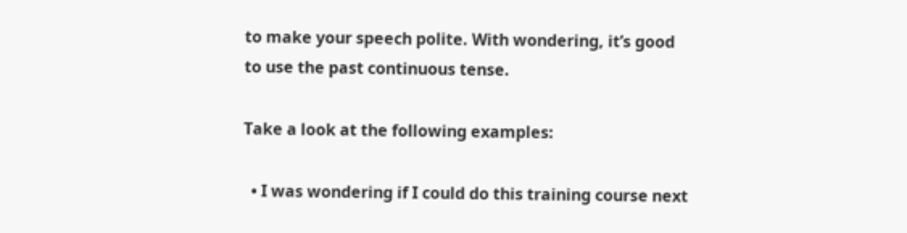to make your speech polite. With wondering, it’s good to use the past continuous tense.

Take a look at the following examples:

  • I was wondering if I could do this training course next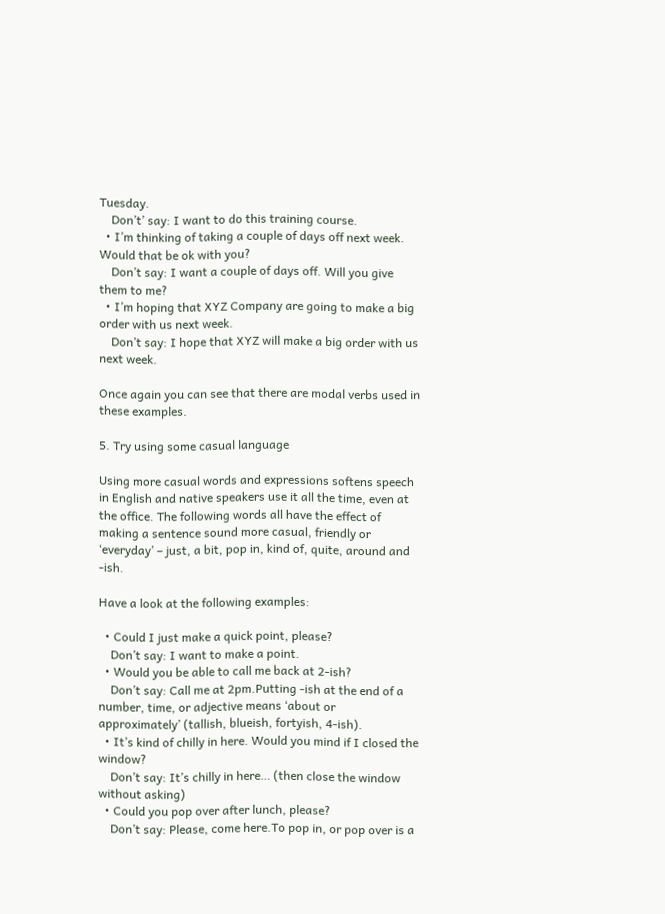Tuesday.
    Don’t’ say: I want to do this training course.
  • I’m thinking of taking a couple of days off next week. Would that be ok with you?
    Don’t say: I want a couple of days off. Will you give them to me?
  • I’m hoping that XYZ Company are going to make a big order with us next week.
    Don’t say: I hope that XYZ will make a big order with us next week.

Once again you can see that there are modal verbs used in these examples.

5. Try using some casual language

Using more casual words and expressions softens speech in English and native speakers use it all the time, even at the office. The following words all have the effect of making a sentence sound more casual, friendly or ‘everyday’ – just, a bit, pop in, kind of, quite, around and -ish.

Have a look at the following examples:

  • Could I just make a quick point, please?
    Don’t say: I want to make a point.
  • Would you be able to call me back at 2-ish?
    Don’t say: Call me at 2pm.Putting -ish at the end of a number, time, or adjective means ‘about or approximately’ (tallish, blueish, fortyish, 4-ish).
  • It’s kind of chilly in here. Would you mind if I closed the window?
    Don’t say: It’s chilly in here… (then close the window without asking)
  • Could you pop over after lunch, please?
    Don’t say: Please, come here.To pop in, or pop over is a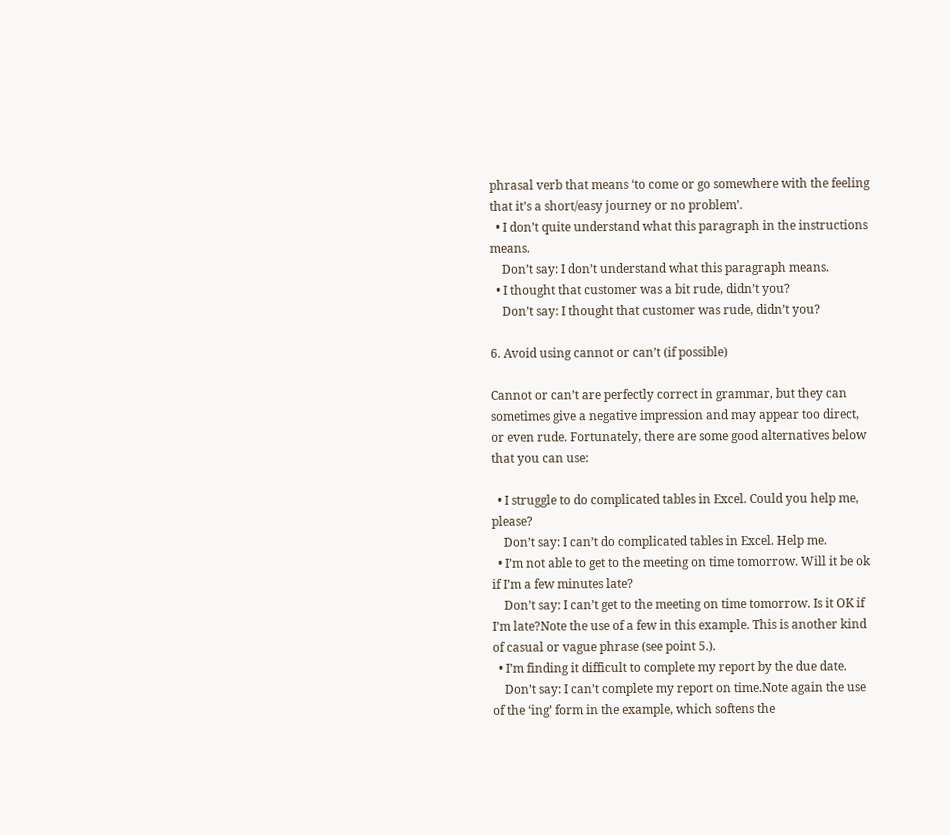phrasal verb that means ‘to come or go somewhere with the feeling that it’s a short/easy journey or no problem’.
  • I don’t quite understand what this paragraph in the instructions means.
    Don’t say: I don’t understand what this paragraph means.
  • I thought that customer was a bit rude, didn’t you?
    Don’t say: I thought that customer was rude, didn’t you?

6. Avoid using cannot or can’t (if possible)

Cannot or can’t are perfectly correct in grammar, but they can sometimes give a negative impression and may appear too direct, or even rude. Fortunately, there are some good alternatives below that you can use:

  • I struggle to do complicated tables in Excel. Could you help me, please?
    Don’t say: I can’t do complicated tables in Excel. Help me.
  • I’m not able to get to the meeting on time tomorrow. Will it be ok if I’m a few minutes late?
    Don’t say: I can’t get to the meeting on time tomorrow. Is it OK if I’m late?Note the use of a few in this example. This is another kind of casual or vague phrase (see point 5.).
  • I’m finding it difficult to complete my report by the due date.
    Don’t say: I can’t complete my report on time.Note again the use of the ‘ing’ form in the example, which softens the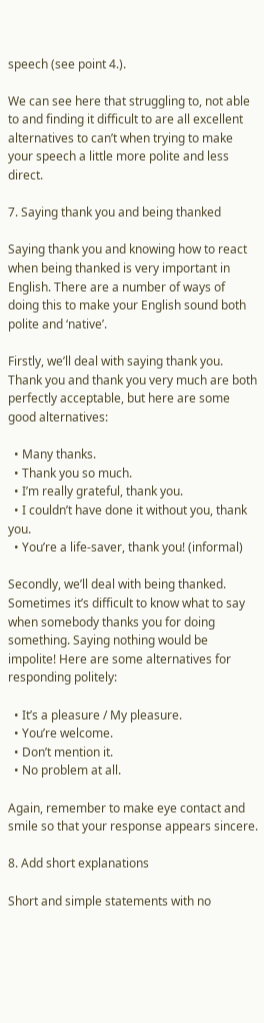speech (see point 4.).

We can see here that struggling to, not able to and finding it difficult to are all excellent alternatives to can’t when trying to make your speech a little more polite and less direct.

7. Saying thank you and being thanked

Saying thank you and knowing how to react when being thanked is very important in English. There are a number of ways of doing this to make your English sound both polite and ‘native’.

Firstly, we’ll deal with saying thank you. Thank you and thank you very much are both perfectly acceptable, but here are some good alternatives:

  • Many thanks.
  • Thank you so much.
  • I’m really grateful, thank you.
  • I couldn’t have done it without you, thank you.
  • You’re a life-saver, thank you! (informal)

Secondly, we’ll deal with being thanked. Sometimes it’s difficult to know what to say when somebody thanks you for doing something. Saying nothing would be impolite! Here are some alternatives for responding politely:

  • It’s a pleasure / My pleasure.
  • You’re welcome.
  • Don’t mention it.
  • No problem at all.

Again, remember to make eye contact and smile so that your response appears sincere.

8. Add short explanations

Short and simple statements with no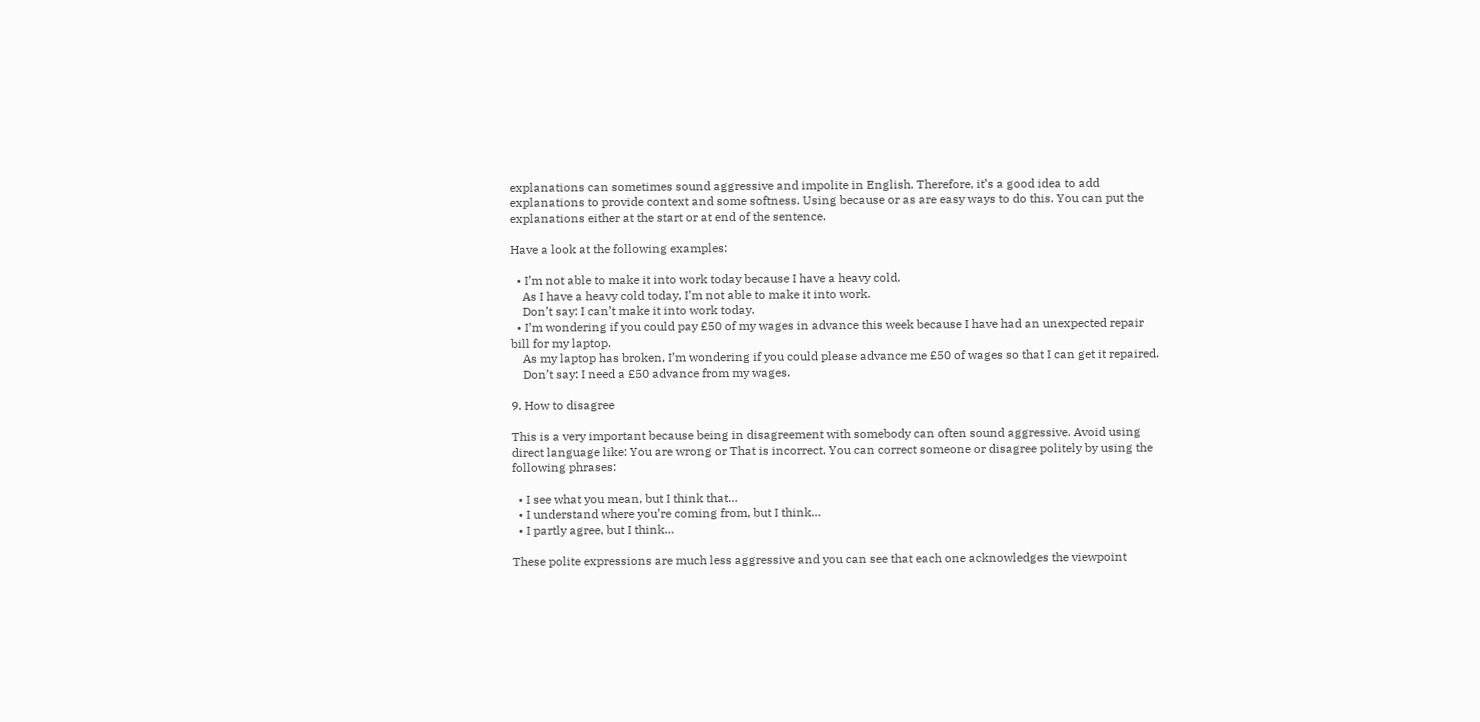explanations can sometimes sound aggressive and impolite in English. Therefore, it’s a good idea to add explanations to provide context and some softness. Using because or as are easy ways to do this. You can put the explanations either at the start or at end of the sentence.

Have a look at the following examples:

  • I’m not able to make it into work today because I have a heavy cold.
    As I have a heavy cold today, I’m not able to make it into work.
    Don’t say: I can’t make it into work today.
  • I’m wondering if you could pay £50 of my wages in advance this week because I have had an unexpected repair bill for my laptop.
    As my laptop has broken, I’m wondering if you could please advance me £50 of wages so that I can get it repaired.
    Don’t say: I need a £50 advance from my wages.

9. How to disagree

This is a very important because being in disagreement with somebody can often sound aggressive. Avoid using direct language like: You are wrong or That is incorrect. You can correct someone or disagree politely by using the following phrases:

  • I see what you mean, but I think that…
  • I understand where you’re coming from, but I think…
  • I partly agree, but I think…

These polite expressions are much less aggressive and you can see that each one acknowledges the viewpoint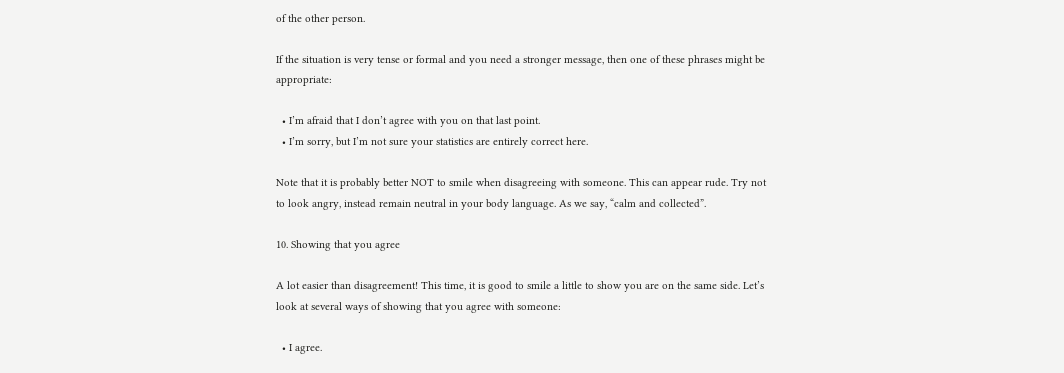of the other person.

If the situation is very tense or formal and you need a stronger message, then one of these phrases might be appropriate:

  • I’m afraid that I don’t agree with you on that last point.
  • I’m sorry, but I’m not sure your statistics are entirely correct here.

Note that it is probably better NOT to smile when disagreeing with someone. This can appear rude. Try not to look angry, instead remain neutral in your body language. As we say, “calm and collected”.

10. Showing that you agree

A lot easier than disagreement! This time, it is good to smile a little to show you are on the same side. Let’s look at several ways of showing that you agree with someone:

  • I agree.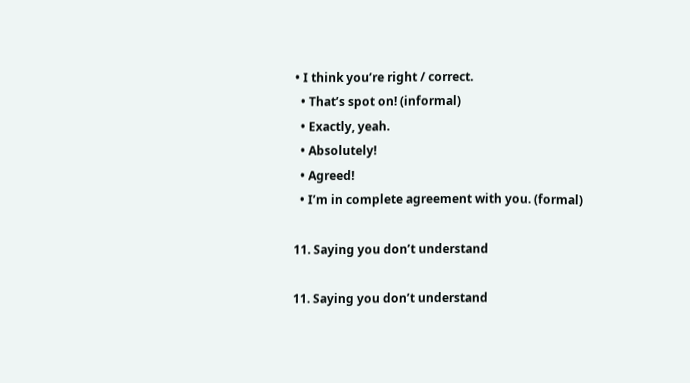• I think you’re right / correct.
  • That’s spot on! (informal)
  • Exactly, yeah.
  • Absolutely!
  • Agreed!
  • I’m in complete agreement with you. (formal)

11. Saying you don’t understand

11. Saying you don’t understand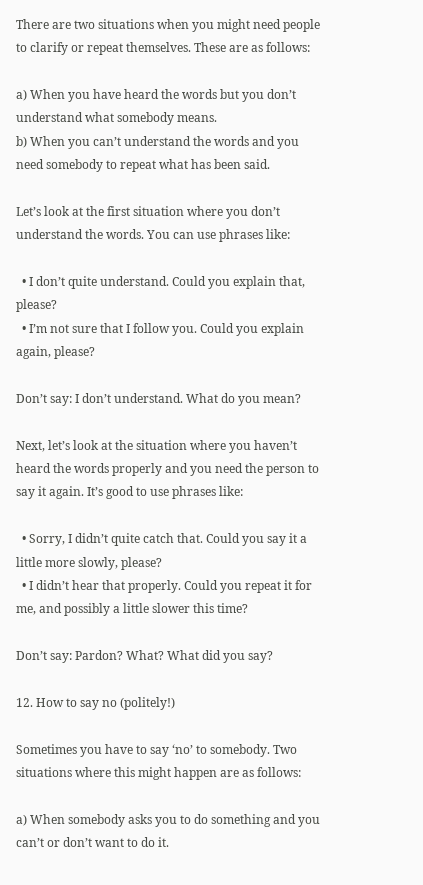There are two situations when you might need people to clarify or repeat themselves. These are as follows:

a) When you have heard the words but you don’t understand what somebody means.
b) When you can’t understand the words and you need somebody to repeat what has been said.

Let’s look at the first situation where you don’t understand the words. You can use phrases like:

  • I don’t quite understand. Could you explain that, please?
  • I’m not sure that I follow you. Could you explain again, please?

Don’t say: I don’t understand. What do you mean?

Next, let’s look at the situation where you haven’t heard the words properly and you need the person to say it again. It’s good to use phrases like:

  • Sorry, I didn’t quite catch that. Could you say it a little more slowly, please?
  • I didn’t hear that properly. Could you repeat it for me, and possibly a little slower this time?

Don’t say: Pardon? What? What did you say?

12. How to say no (politely!)

Sometimes you have to say ‘no’ to somebody. Two situations where this might happen are as follows:

a) When somebody asks you to do something and you can’t or don’t want to do it.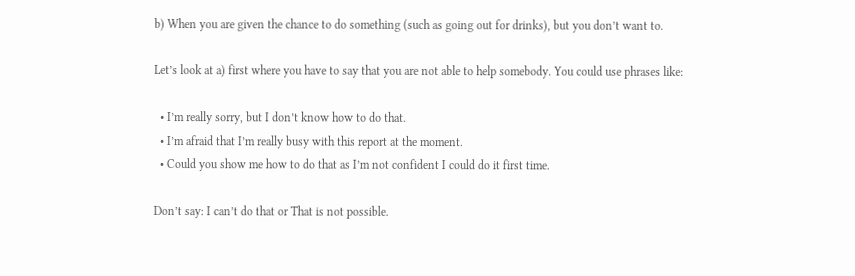b) When you are given the chance to do something (such as going out for drinks), but you don’t want to.

Let’s look at a) first where you have to say that you are not able to help somebody. You could use phrases like:

  • I’m really sorry, but I don’t know how to do that.
  • I’m afraid that I’m really busy with this report at the moment.
  • Could you show me how to do that as I’m not confident I could do it first time.

Don’t say: I can’t do that or That is not possible.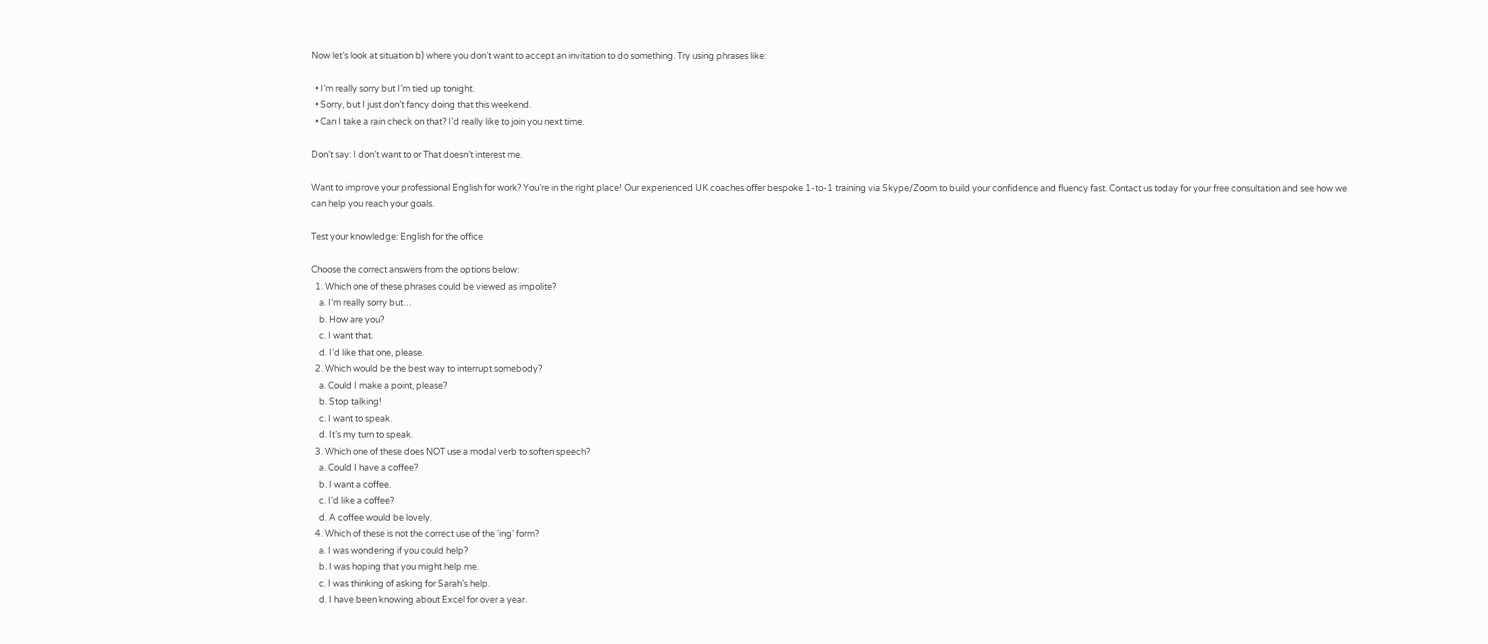Now let’s look at situation b) where you don’t want to accept an invitation to do something. Try using phrases like:

  • I’m really sorry but I’m tied up tonight.
  • Sorry, but I just don’t fancy doing that this weekend.
  • Can I take a rain check on that? I’d really like to join you next time.

Don’t say: I don’t want to or That doesn’t interest me.

Want to improve your professional English for work? You’re in the right place! Our experienced UK coaches offer bespoke 1-to-1 training via Skype/Zoom to build your confidence and fluency fast. Contact us today for your free consultation and see how we can help you reach your goals.

Test your knowledge: English for the office

Choose the correct answers from the options below:
  1. Which one of these phrases could be viewed as impolite?
    a. I’m really sorry but…
    b. How are you?
    c. I want that.
    d. I’d like that one, please.
  2. Which would be the best way to interrupt somebody?
    a. Could I make a point, please?
    b. Stop talking!
    c. I want to speak.
    d. It’s my turn to speak.
  3. Which one of these does NOT use a modal verb to soften speech?
    a. Could I have a coffee?
    b. I want a coffee.
    c. I’d like a coffee?
    d. A coffee would be lovely.
  4. Which of these is not the correct use of the ‘ing’ form?
    a. I was wondering if you could help?
    b. I was hoping that you might help me.
    c. I was thinking of asking for Sarah’s help.
    d. I have been knowing about Excel for over a year.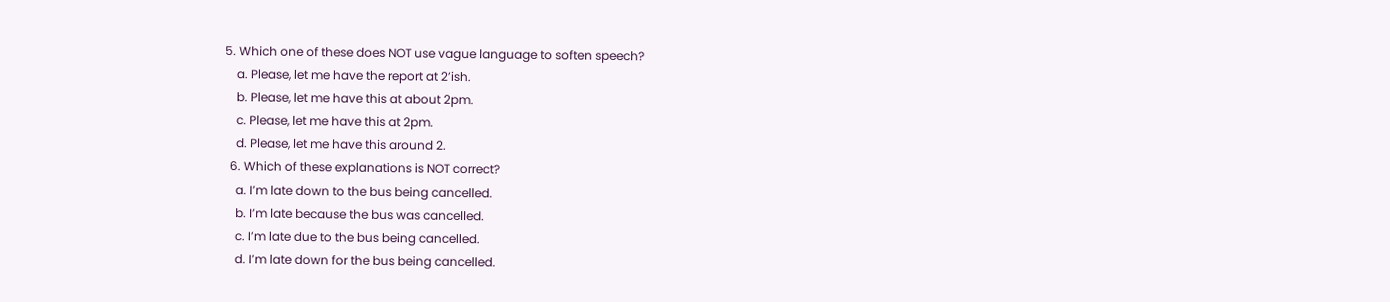5. Which one of these does NOT use vague language to soften speech?
    a. Please, let me have the report at 2’ish.
    b. Please, let me have this at about 2pm.
    c. Please, let me have this at 2pm.
    d. Please, let me have this around 2.
  6. Which of these explanations is NOT correct?
    a. I’m late down to the bus being cancelled.
    b. I’m late because the bus was cancelled.
    c. I’m late due to the bus being cancelled.
    d. I’m late down for the bus being cancelled.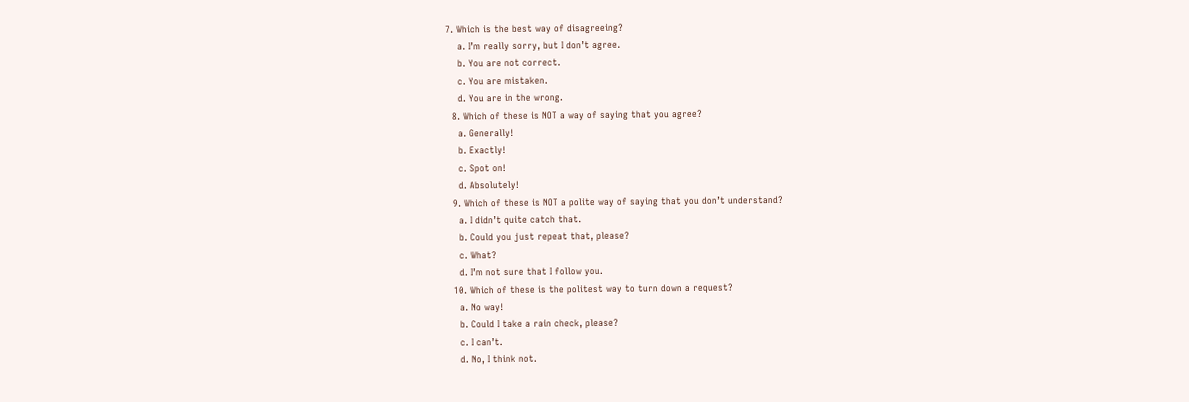7. Which is the best way of disagreeing?
    a. I’m really sorry, but I don’t agree.
    b. You are not correct.
    c. You are mistaken.
    d. You are in the wrong.
  8. Which of these is NOT a way of saying that you agree?
    a. Generally!
    b. Exactly!
    c. Spot on!
    d. Absolutely!
  9. Which of these is NOT a polite way of saying that you don’t understand?
    a. I didn’t quite catch that.
    b. Could you just repeat that, please?
    c. What?
    d. I’m not sure that I follow you.
  10. Which of these is the politest way to turn down a request?
    a. No way!
    b. Could I take a rain check, please?
    c. I can’t.
    d. No, I think not.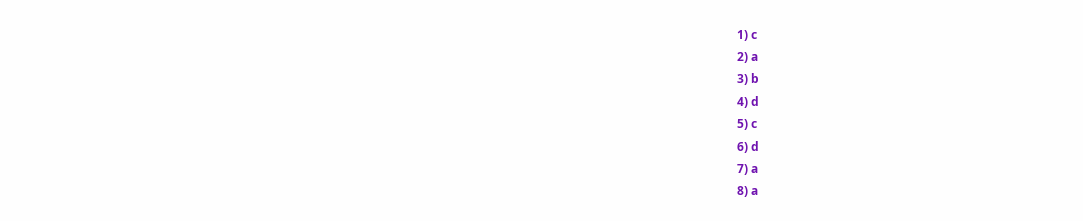1) c
2) a
3) b
4) d
5) c
6) d
7) a
8) a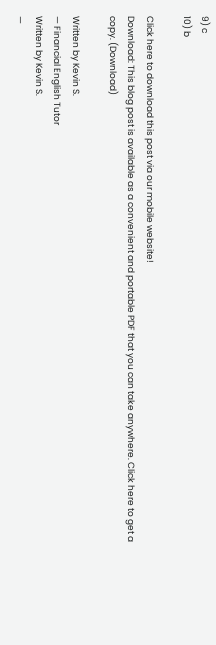9) c
10) b

Click here to download this post via our mobile website!
Download: This blog post is available as a convenient and portable PDF that you can take anywhere. Click here to get a copy. (Download)

Written by Kevin S.
— Financial English Tutor
Written by Kevin S.
—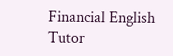Financial English Tutor